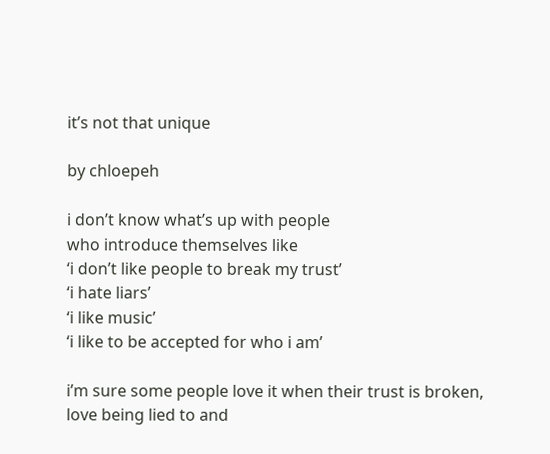it’s not that unique

by chloepeh

i don’t know what’s up with people
who introduce themselves like
‘i don’t like people to break my trust’
‘i hate liars’
‘i like music’
‘i like to be accepted for who i am’

i’m sure some people love it when their trust is broken,
love being lied to and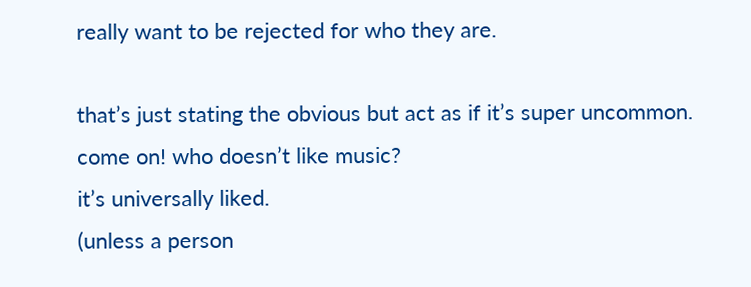really want to be rejected for who they are.

that’s just stating the obvious but act as if it’s super uncommon.
come on! who doesn’t like music?
it’s universally liked.
(unless a person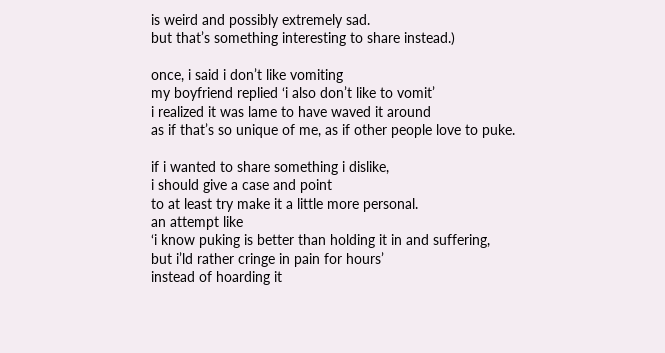is weird and possibly extremely sad.
but that’s something interesting to share instead.)

once, i said i don’t like vomiting
my boyfriend replied ‘i also don’t like to vomit’
i realized it was lame to have waved it around
as if that’s so unique of me, as if other people love to puke.

if i wanted to share something i dislike,
i should give a case and point
to at least try make it a little more personal.
an attempt like
‘i know puking is better than holding it in and suffering,
but i’ld rather cringe in pain for hours’
instead of hoarding it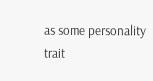as some personality trait